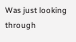Was just looking through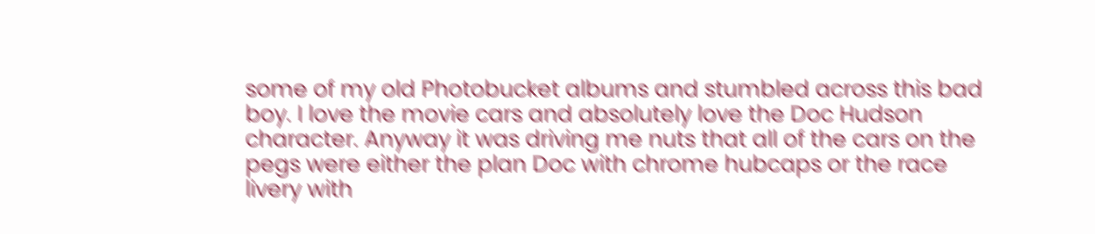some of my old Photobucket albums and stumbled across this bad boy. I love the movie cars and absolutely love the Doc Hudson character. Anyway it was driving me nuts that all of the cars on the pegs were either the plan Doc with chrome hubcaps or the race livery with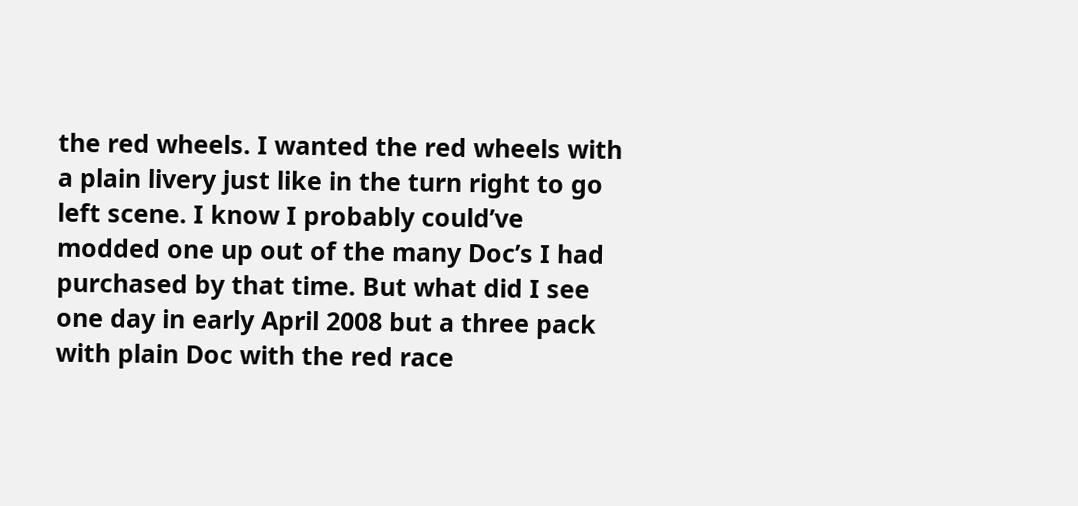the red wheels. I wanted the red wheels with a plain livery just like in the turn right to go left scene. I know I probably could’ve modded one up out of the many Doc’s I had purchased by that time. But what did I see one day in early April 2008 but a three pack with plain Doc with the red race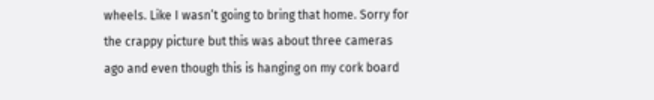wheels. Like I wasn’t going to bring that home. Sorry for the crappy picture but this was about three cameras ago and even though this is hanging on my cork board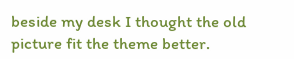beside my desk I thought the old picture fit the theme better.